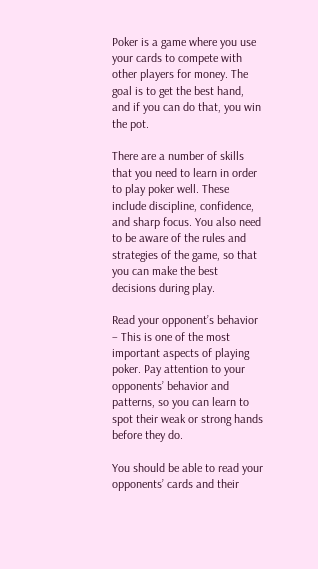Poker is a game where you use your cards to compete with other players for money. The goal is to get the best hand, and if you can do that, you win the pot.

There are a number of skills that you need to learn in order to play poker well. These include discipline, confidence, and sharp focus. You also need to be aware of the rules and strategies of the game, so that you can make the best decisions during play.

Read your opponent’s behavior – This is one of the most important aspects of playing poker. Pay attention to your opponents’ behavior and patterns, so you can learn to spot their weak or strong hands before they do.

You should be able to read your opponents’ cards and their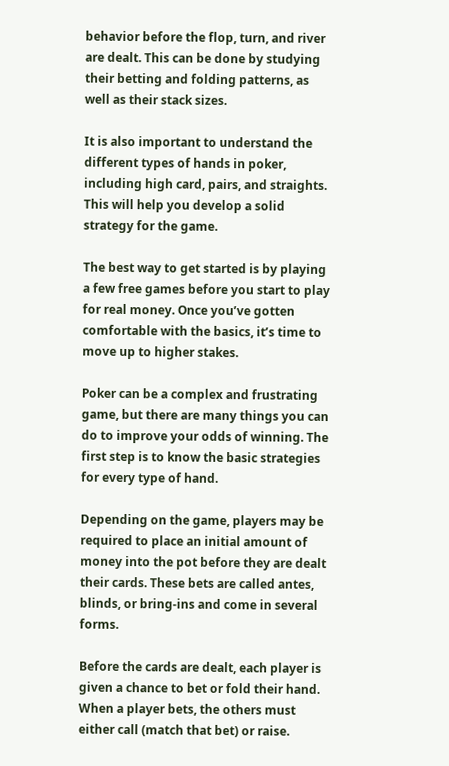behavior before the flop, turn, and river are dealt. This can be done by studying their betting and folding patterns, as well as their stack sizes.

It is also important to understand the different types of hands in poker, including high card, pairs, and straights. This will help you develop a solid strategy for the game.

The best way to get started is by playing a few free games before you start to play for real money. Once you’ve gotten comfortable with the basics, it’s time to move up to higher stakes.

Poker can be a complex and frustrating game, but there are many things you can do to improve your odds of winning. The first step is to know the basic strategies for every type of hand.

Depending on the game, players may be required to place an initial amount of money into the pot before they are dealt their cards. These bets are called antes, blinds, or bring-ins and come in several forms.

Before the cards are dealt, each player is given a chance to bet or fold their hand. When a player bets, the others must either call (match that bet) or raise.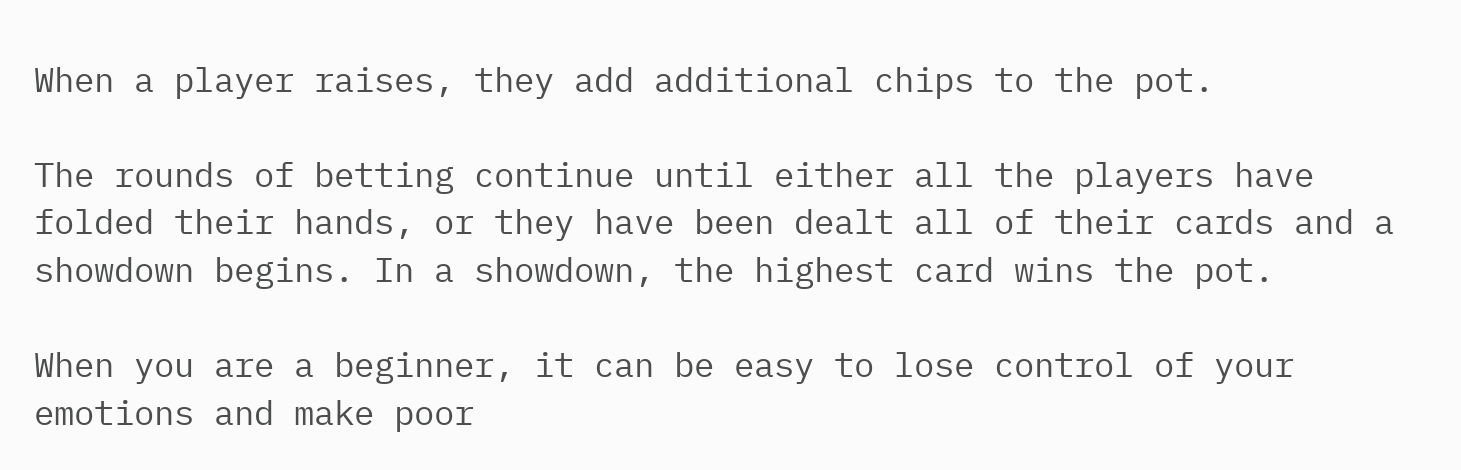When a player raises, they add additional chips to the pot.

The rounds of betting continue until either all the players have folded their hands, or they have been dealt all of their cards and a showdown begins. In a showdown, the highest card wins the pot.

When you are a beginner, it can be easy to lose control of your emotions and make poor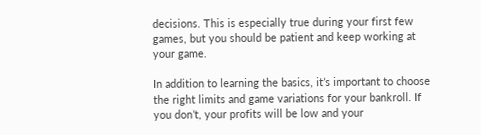decisions. This is especially true during your first few games, but you should be patient and keep working at your game.

In addition to learning the basics, it’s important to choose the right limits and game variations for your bankroll. If you don’t, your profits will be low and your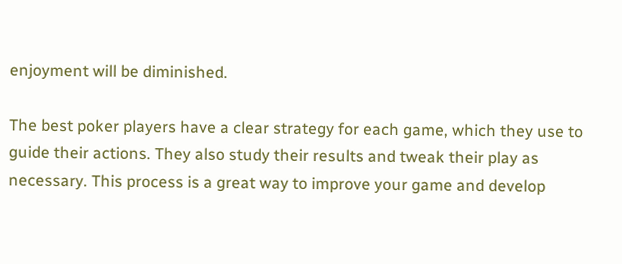enjoyment will be diminished.

The best poker players have a clear strategy for each game, which they use to guide their actions. They also study their results and tweak their play as necessary. This process is a great way to improve your game and develop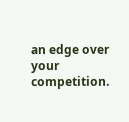an edge over your competition.